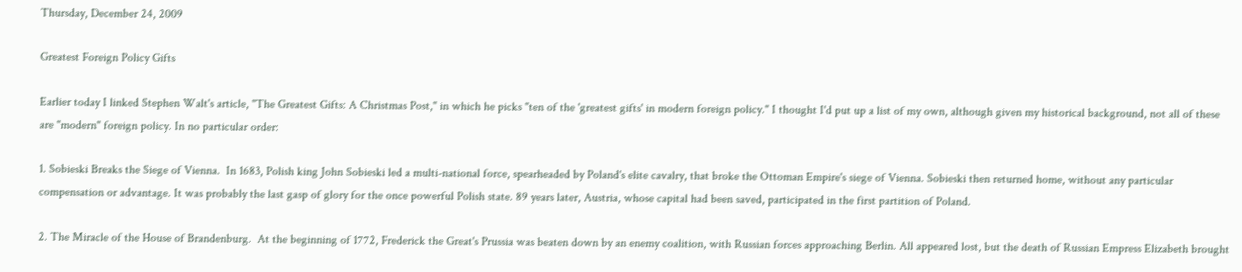Thursday, December 24, 2009

Greatest Foreign Policy Gifts

Earlier today I linked Stephen Walt's article, "The Greatest Gifts: A Christmas Post," in which he picks "ten of the 'greatest gifts' in modern foreign policy." I thought I'd put up a list of my own, although given my historical background, not all of these are "modern" foreign policy. In no particular order:

1. Sobieski Breaks the Siege of Vienna.  In 1683, Polish king John Sobieski led a multi-national force, spearheaded by Poland's elite cavalry, that broke the Ottoman Empire's siege of Vienna. Sobieski then returned home, without any particular compensation or advantage. It was probably the last gasp of glory for the once powerful Polish state. 89 years later, Austria, whose capital had been saved, participated in the first partition of Poland.

2. The Miracle of the House of Brandenburg.  At the beginning of 1772, Frederick the Great's Prussia was beaten down by an enemy coalition, with Russian forces approaching Berlin. All appeared lost, but the death of Russian Empress Elizabeth brought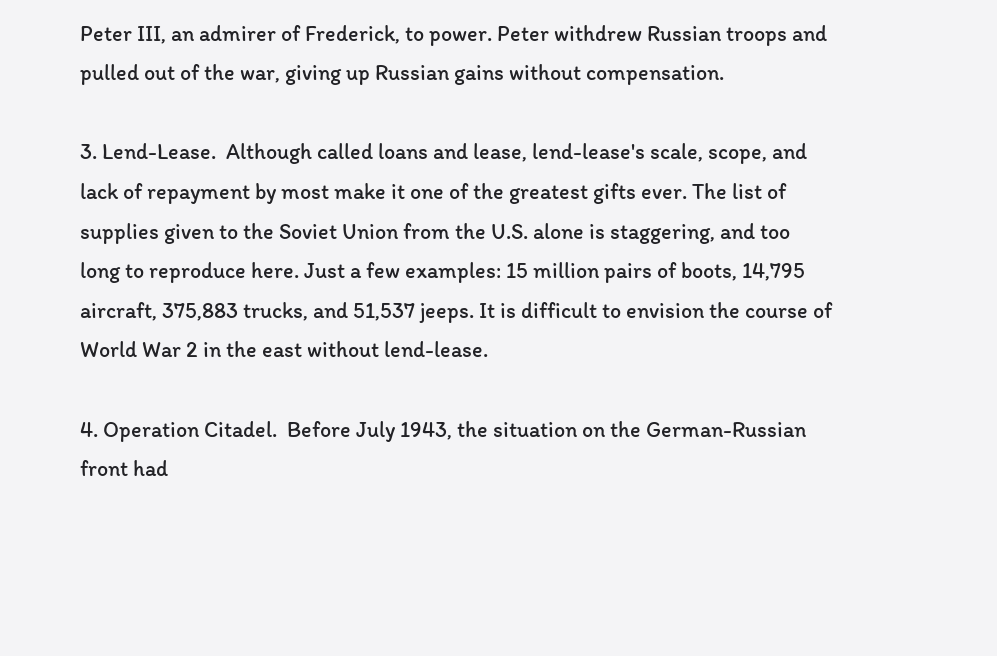Peter III, an admirer of Frederick, to power. Peter withdrew Russian troops and pulled out of the war, giving up Russian gains without compensation.

3. Lend-Lease.  Although called loans and lease, lend-lease's scale, scope, and lack of repayment by most make it one of the greatest gifts ever. The list of supplies given to the Soviet Union from the U.S. alone is staggering, and too long to reproduce here. Just a few examples: 15 million pairs of boots, 14,795 aircraft, 375,883 trucks, and 51,537 jeeps. It is difficult to envision the course of World War 2 in the east without lend-lease.

4. Operation Citadel.  Before July 1943, the situation on the German-Russian front had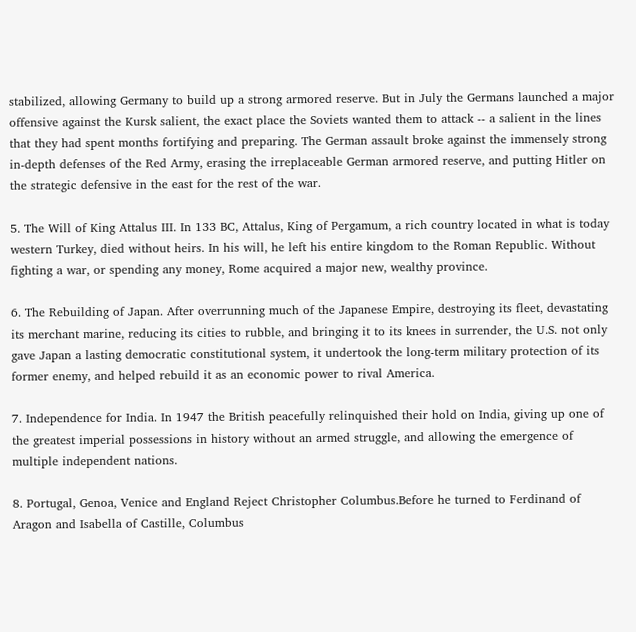stabilized, allowing Germany to build up a strong armored reserve. But in July the Germans launched a major offensive against the Kursk salient, the exact place the Soviets wanted them to attack -- a salient in the lines that they had spent months fortifying and preparing. The German assault broke against the immensely strong in-depth defenses of the Red Army, erasing the irreplaceable German armored reserve, and putting Hitler on the strategic defensive in the east for the rest of the war.

5. The Will of King Attalus III. In 133 BC, Attalus, King of Pergamum, a rich country located in what is today western Turkey, died without heirs. In his will, he left his entire kingdom to the Roman Republic. Without fighting a war, or spending any money, Rome acquired a major new, wealthy province.

6. The Rebuilding of Japan. After overrunning much of the Japanese Empire, destroying its fleet, devastating its merchant marine, reducing its cities to rubble, and bringing it to its knees in surrender, the U.S. not only gave Japan a lasting democratic constitutional system, it undertook the long-term military protection of its former enemy, and helped rebuild it as an economic power to rival America.

7. Independence for India. In 1947 the British peacefully relinquished their hold on India, giving up one of the greatest imperial possessions in history without an armed struggle, and allowing the emergence of multiple independent nations.

8. Portugal, Genoa, Venice and England Reject Christopher Columbus.Before he turned to Ferdinand of Aragon and Isabella of Castille, Columbus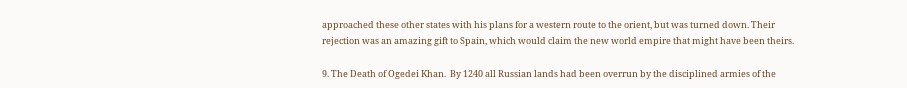approached these other states with his plans for a western route to the orient, but was turned down. Their rejection was an amazing gift to Spain, which would claim the new world empire that might have been theirs.

9. The Death of Ogedei Khan.  By 1240 all Russian lands had been overrun by the disciplined armies of the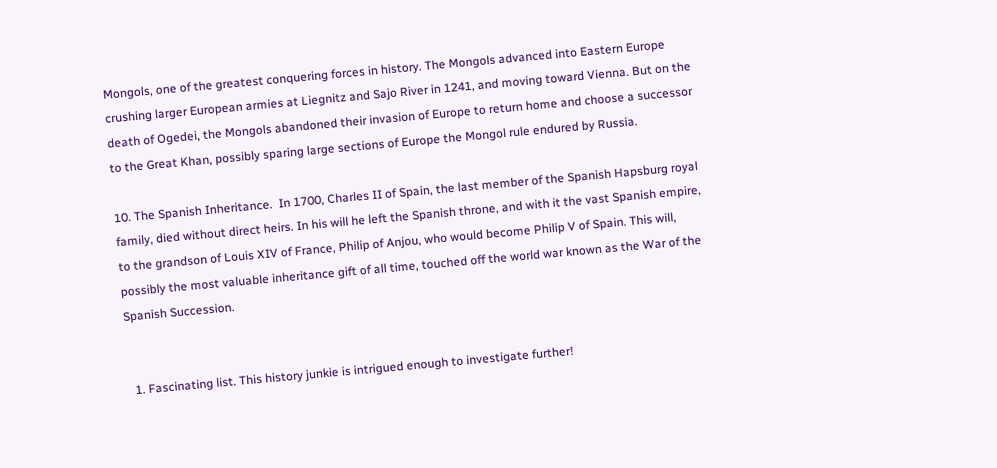Mongols, one of the greatest conquering forces in history. The Mongols advanced into Eastern Europe crushing larger European armies at Liegnitz and Sajo River in 1241, and moving toward Vienna. But on the death of Ogedei, the Mongols abandoned their invasion of Europe to return home and choose a successor to the Great Khan, possibly sparing large sections of Europe the Mongol rule endured by Russia.

10. The Spanish Inheritance.  In 1700, Charles II of Spain, the last member of the Spanish Hapsburg royal family, died without direct heirs. In his will he left the Spanish throne, and with it the vast Spanish empire, to the grandson of Louis XIV of France, Philip of Anjou, who would become Philip V of Spain. This will, possibly the most valuable inheritance gift of all time, touched off the world war known as the War of the Spanish Succession.


  1. Fascinating list. This history junkie is intrigued enough to investigate further!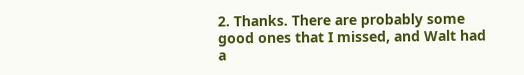2. Thanks. There are probably some good ones that I missed, and Walt had a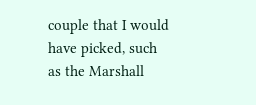couple that I would have picked, such as the Marshall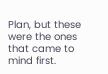Plan, but these were the ones that came to mind first.